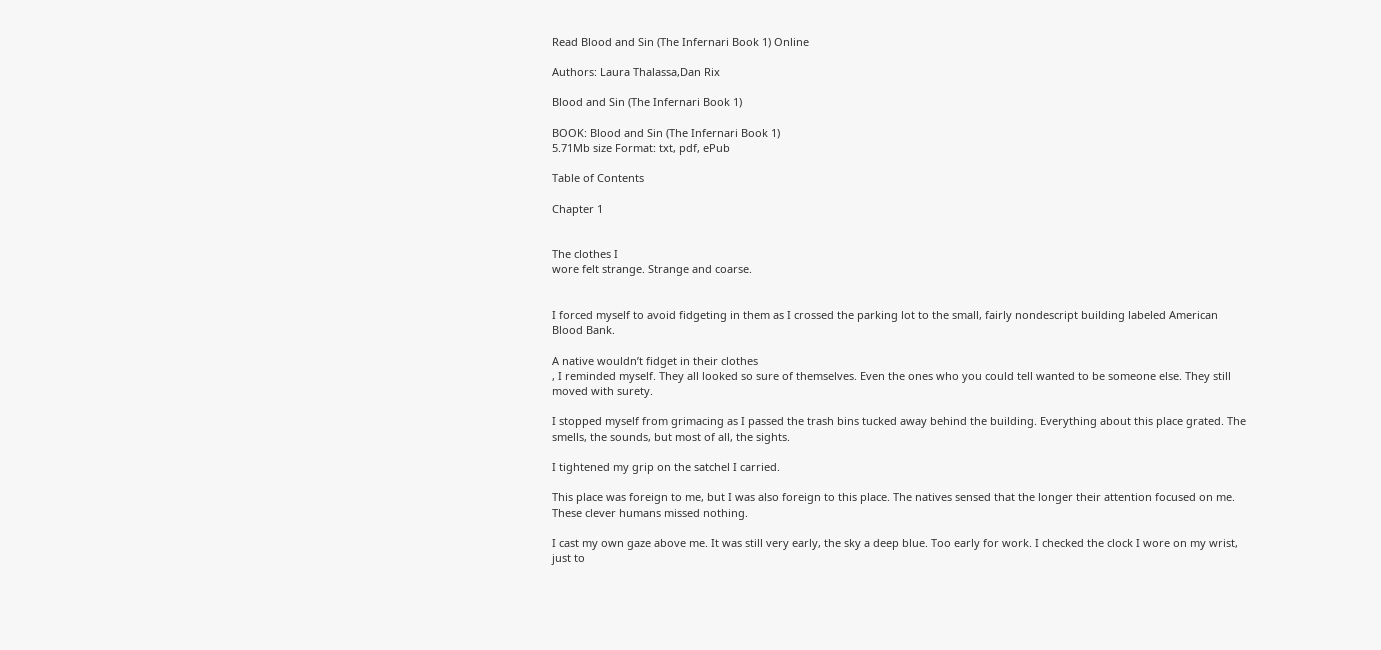Read Blood and Sin (The Infernari Book 1) Online

Authors: Laura Thalassa,Dan Rix

Blood and Sin (The Infernari Book 1)

BOOK: Blood and Sin (The Infernari Book 1)
5.71Mb size Format: txt, pdf, ePub

Table of Contents

Chapter 1


The clothes I
wore felt strange. Strange and coarse.


I forced myself to avoid fidgeting in them as I crossed the parking lot to the small, fairly nondescript building labeled American Blood Bank.

A native wouldn’t fidget in their clothes
, I reminded myself. They all looked so sure of themselves. Even the ones who you could tell wanted to be someone else. They still moved with surety.

I stopped myself from grimacing as I passed the trash bins tucked away behind the building. Everything about this place grated. The smells, the sounds, but most of all, the sights.

I tightened my grip on the satchel I carried.

This place was foreign to me, but I was also foreign to this place. The natives sensed that the longer their attention focused on me. These clever humans missed nothing.

I cast my own gaze above me. It was still very early, the sky a deep blue. Too early for work. I checked the clock I wore on my wrist, just to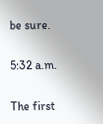be sure.

5:32 a.m.

The first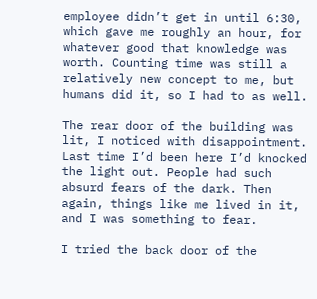employee didn’t get in until 6:30, which gave me roughly an hour, for whatever good that knowledge was worth. Counting time was still a relatively new concept to me, but humans did it, so I had to as well.

The rear door of the building was lit, I noticed with disappointment. Last time I’d been here I’d knocked the light out. People had such absurd fears of the dark. Then again, things like me lived in it, and I was something to fear.

I tried the back door of the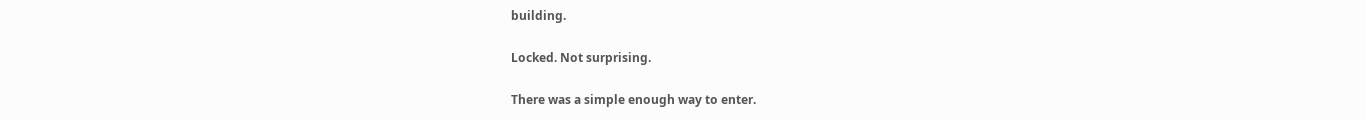building.

Locked. Not surprising.

There was a simple enough way to enter.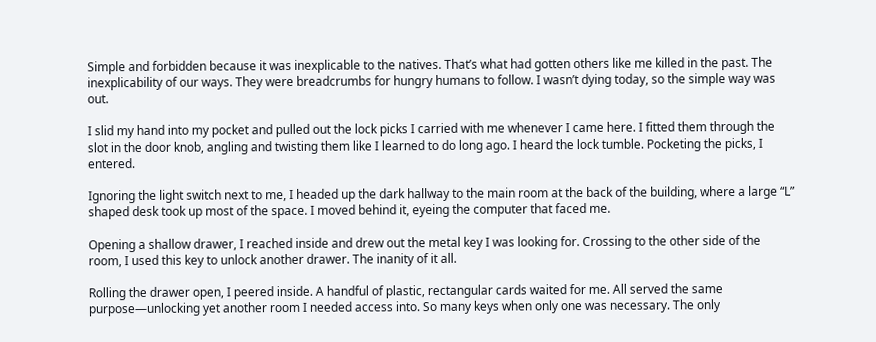Simple and forbidden because it was inexplicable to the natives. That’s what had gotten others like me killed in the past. The inexplicability of our ways. They were breadcrumbs for hungry humans to follow. I wasn’t dying today, so the simple way was out.

I slid my hand into my pocket and pulled out the lock picks I carried with me whenever I came here. I fitted them through the slot in the door knob, angling and twisting them like I learned to do long ago. I heard the lock tumble. Pocketing the picks, I entered.

Ignoring the light switch next to me, I headed up the dark hallway to the main room at the back of the building, where a large “L” shaped desk took up most of the space. I moved behind it, eyeing the computer that faced me.

Opening a shallow drawer, I reached inside and drew out the metal key I was looking for. Crossing to the other side of the room, I used this key to unlock another drawer. The inanity of it all.

Rolling the drawer open, I peered inside. A handful of plastic, rectangular cards waited for me. All served the same purpose—unlocking yet another room I needed access into. So many keys when only one was necessary. The only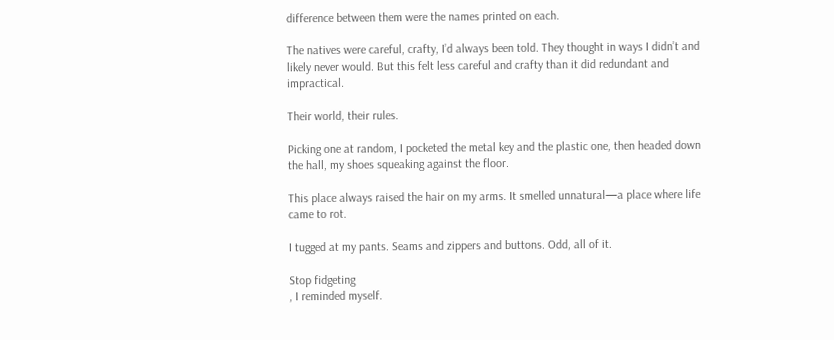difference between them were the names printed on each.

The natives were careful, crafty, I’d always been told. They thought in ways I didn’t and likely never would. But this felt less careful and crafty than it did redundant and impractical.

Their world, their rules.

Picking one at random, I pocketed the metal key and the plastic one, then headed down the hall, my shoes squeaking against the floor.

This place always raised the hair on my arms. It smelled unnatural—a place where life came to rot.

I tugged at my pants. Seams and zippers and buttons. Odd, all of it.

Stop fidgeting
, I reminded myself.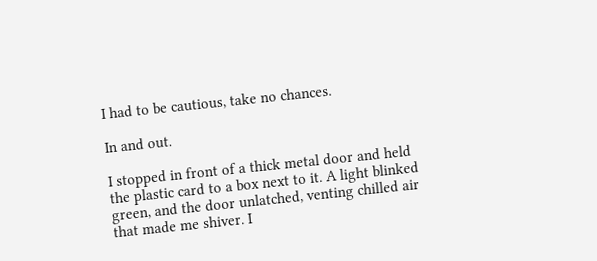I had to be cautious, take no chances.

In and out.

I stopped in front of a thick metal door and held the plastic card to a box next to it. A light blinked green, and the door unlatched, venting chilled air that made me shiver. I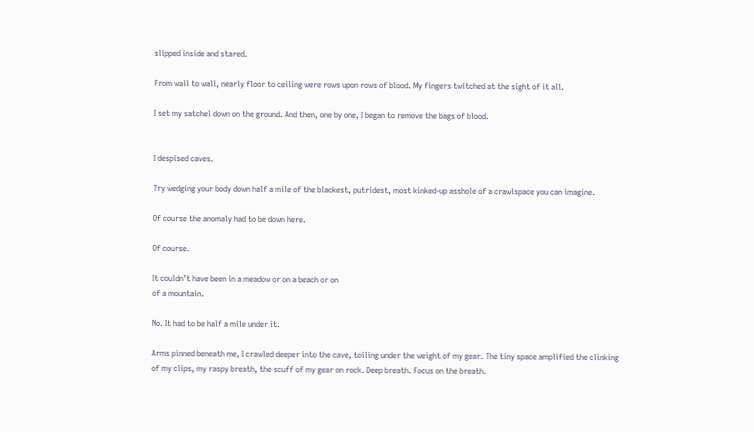slipped inside and stared.

From wall to wall, nearly floor to ceiling were rows upon rows of blood. My fingers twitched at the sight of it all.

I set my satchel down on the ground. And then, one by one, I began to remove the bags of blood.


I despised caves.

Try wedging your body down half a mile of the blackest, putridest, most kinked-up asshole of a crawlspace you can imagine.

Of course the anomaly had to be down here.

Of course.

It couldn’t have been in a meadow or on a beach or on
of a mountain.

No. It had to be half a mile under it.

Arms pinned beneath me, I crawled deeper into the cave, toiling under the weight of my gear. The tiny space amplified the clinking of my clips, my raspy breath, the scuff of my gear on rock. Deep breath. Focus on the breath.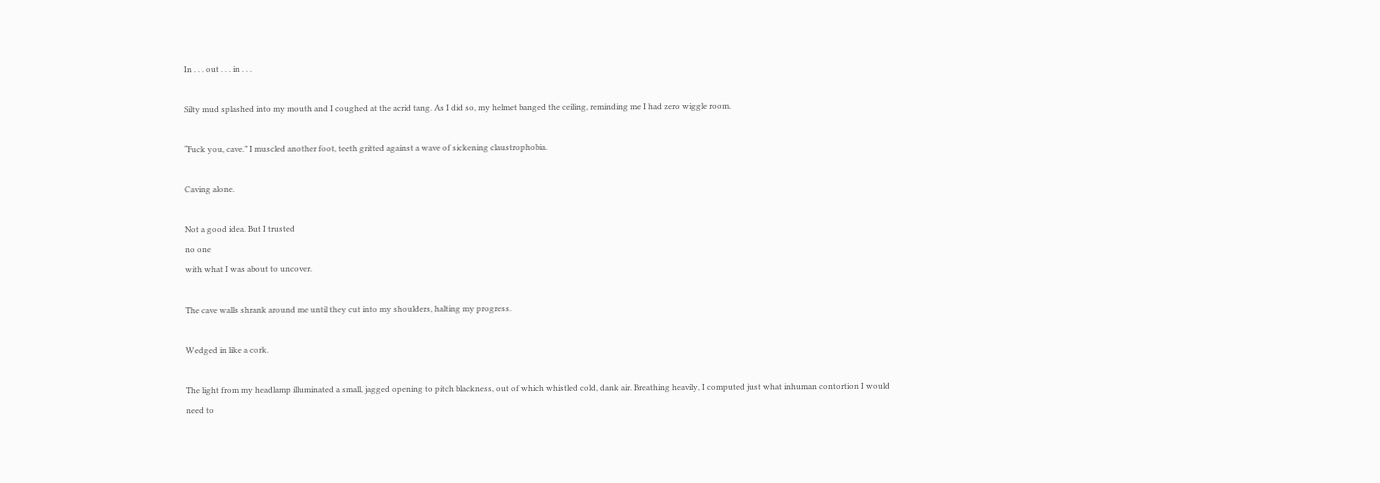In . . . out . . . in . . .

Silty mud splashed into my mouth and I coughed at the acrid tang. As I did so, my helmet banged the ceiling, reminding me I had zero wiggle room.

“Fuck you, cave.” I muscled another foot, teeth gritted against a wave of sickening claustrophobia.

Caving alone.

Not a good idea. But I trusted
no one
with what I was about to uncover.

The cave walls shrank around me until they cut into my shoulders, halting my progress.

Wedged in like a cork.

The light from my headlamp illuminated a small, jagged opening to pitch blackness, out of which whistled cold, dank air. Breathing heavily, I computed just what inhuman contortion I would need to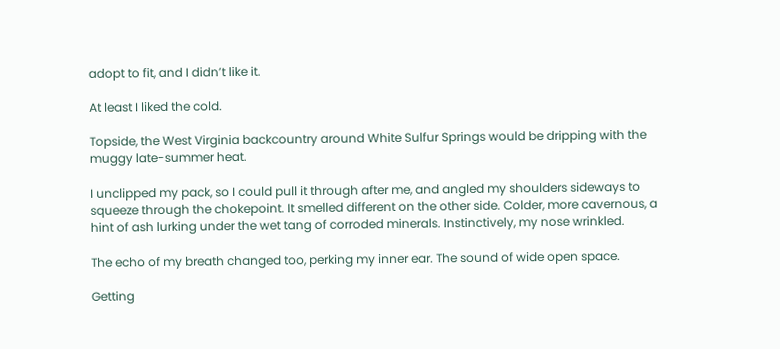adopt to fit, and I didn’t like it.

At least I liked the cold.

Topside, the West Virginia backcountry around White Sulfur Springs would be dripping with the muggy late-summer heat.

I unclipped my pack, so I could pull it through after me, and angled my shoulders sideways to squeeze through the chokepoint. It smelled different on the other side. Colder, more cavernous, a hint of ash lurking under the wet tang of corroded minerals. Instinctively, my nose wrinkled.

The echo of my breath changed too, perking my inner ear. The sound of wide open space.

Getting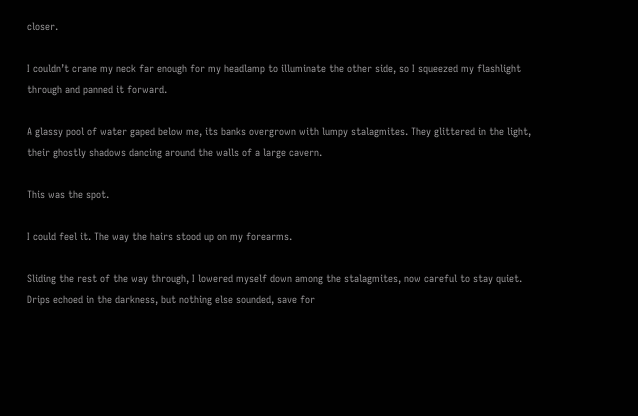closer.

I couldn’t crane my neck far enough for my headlamp to illuminate the other side, so I squeezed my flashlight through and panned it forward.

A glassy pool of water gaped below me, its banks overgrown with lumpy stalagmites. They glittered in the light, their ghostly shadows dancing around the walls of a large cavern.

This was the spot.

I could feel it. The way the hairs stood up on my forearms.

Sliding the rest of the way through, I lowered myself down among the stalagmites, now careful to stay quiet. Drips echoed in the darkness, but nothing else sounded, save for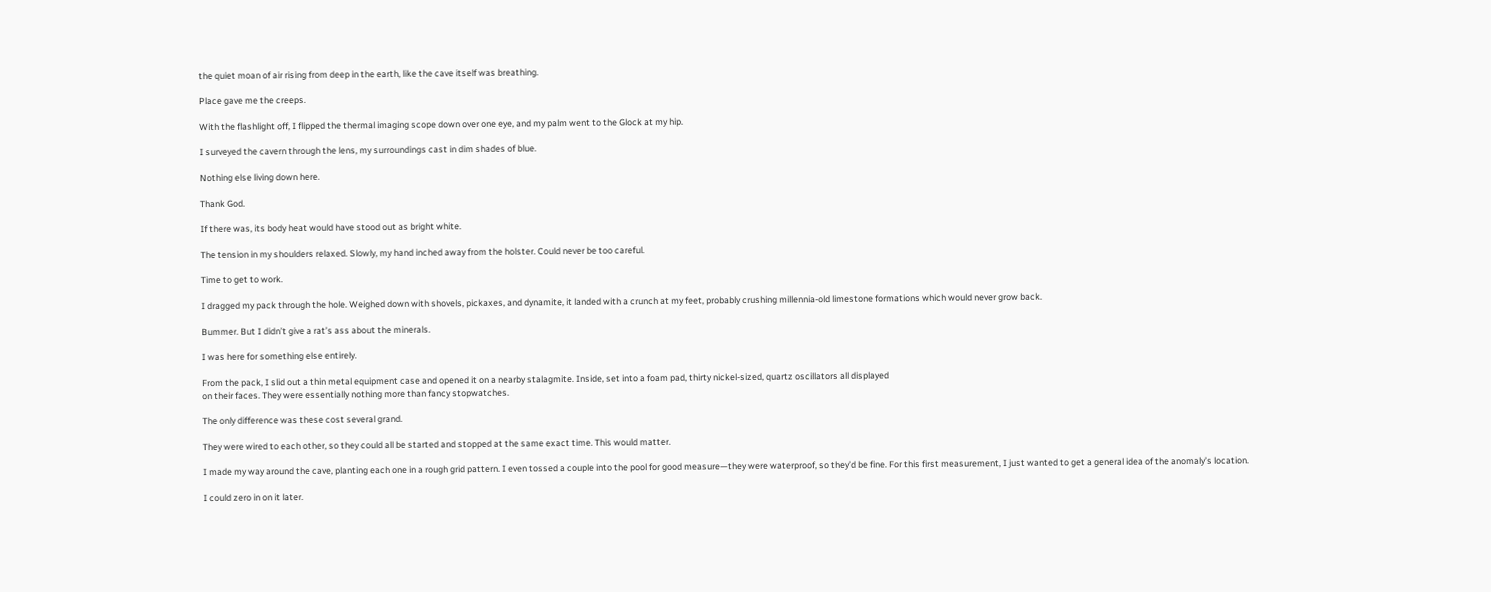the quiet moan of air rising from deep in the earth, like the cave itself was breathing.

Place gave me the creeps.

With the flashlight off, I flipped the thermal imaging scope down over one eye, and my palm went to the Glock at my hip.

I surveyed the cavern through the lens, my surroundings cast in dim shades of blue.

Nothing else living down here.

Thank God.

If there was, its body heat would have stood out as bright white.

The tension in my shoulders relaxed. Slowly, my hand inched away from the holster. Could never be too careful.

Time to get to work.

I dragged my pack through the hole. Weighed down with shovels, pickaxes, and dynamite, it landed with a crunch at my feet, probably crushing millennia-old limestone formations which would never grow back.

Bummer. But I didn’t give a rat’s ass about the minerals.

I was here for something else entirely.

From the pack, I slid out a thin metal equipment case and opened it on a nearby stalagmite. Inside, set into a foam pad, thirty nickel-sized, quartz oscillators all displayed
on their faces. They were essentially nothing more than fancy stopwatches.

The only difference was these cost several grand.

They were wired to each other, so they could all be started and stopped at the same exact time. This would matter.

I made my way around the cave, planting each one in a rough grid pattern. I even tossed a couple into the pool for good measure—they were waterproof, so they’d be fine. For this first measurement, I just wanted to get a general idea of the anomaly’s location.

I could zero in on it later.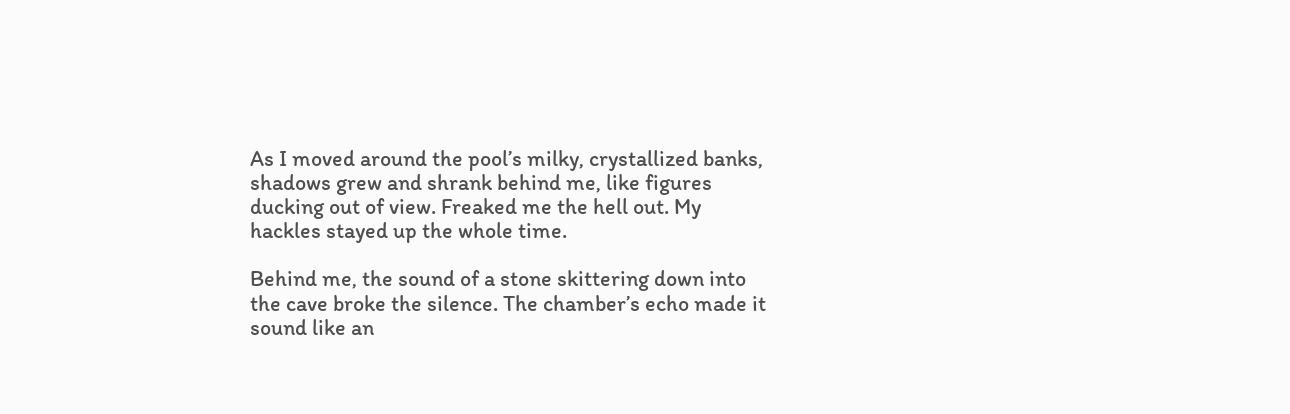As I moved around the pool’s milky, crystallized banks, shadows grew and shrank behind me, like figures ducking out of view. Freaked me the hell out. My hackles stayed up the whole time.

Behind me, the sound of a stone skittering down into the cave broke the silence. The chamber’s echo made it sound like an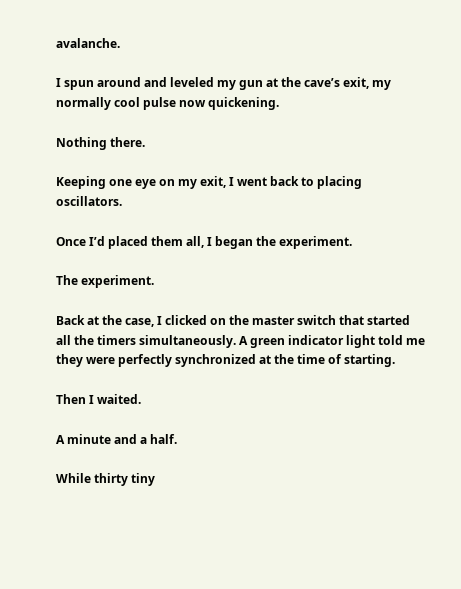avalanche.

I spun around and leveled my gun at the cave’s exit, my normally cool pulse now quickening.

Nothing there.

Keeping one eye on my exit, I went back to placing oscillators.

Once I’d placed them all, I began the experiment.

The experiment.

Back at the case, I clicked on the master switch that started all the timers simultaneously. A green indicator light told me they were perfectly synchronized at the time of starting.

Then I waited.

A minute and a half.

While thirty tiny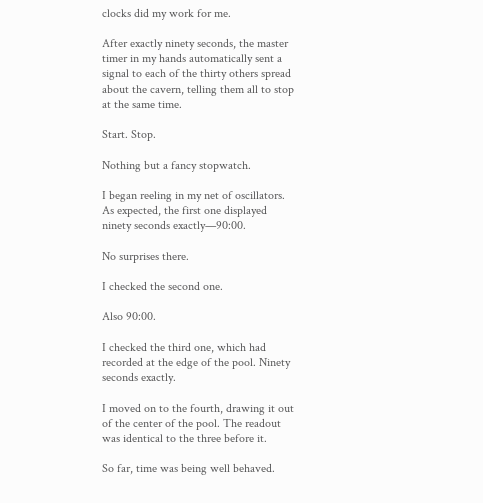clocks did my work for me.

After exactly ninety seconds, the master timer in my hands automatically sent a signal to each of the thirty others spread about the cavern, telling them all to stop at the same time.

Start. Stop.

Nothing but a fancy stopwatch.

I began reeling in my net of oscillators. As expected, the first one displayed ninety seconds exactly—90:00.

No surprises there.

I checked the second one.

Also 90:00.

I checked the third one, which had recorded at the edge of the pool. Ninety seconds exactly.

I moved on to the fourth, drawing it out of the center of the pool. The readout was identical to the three before it.

So far, time was being well behaved.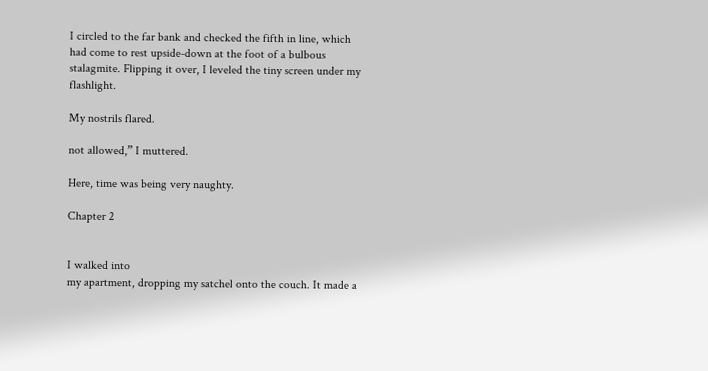I circled to the far bank and checked the fifth in line, which had come to rest upside-down at the foot of a bulbous stalagmite. Flipping it over, I leveled the tiny screen under my flashlight.

My nostrils flared.

not allowed,” I muttered.

Here, time was being very naughty.

Chapter 2


I walked into
my apartment, dropping my satchel onto the couch. It made a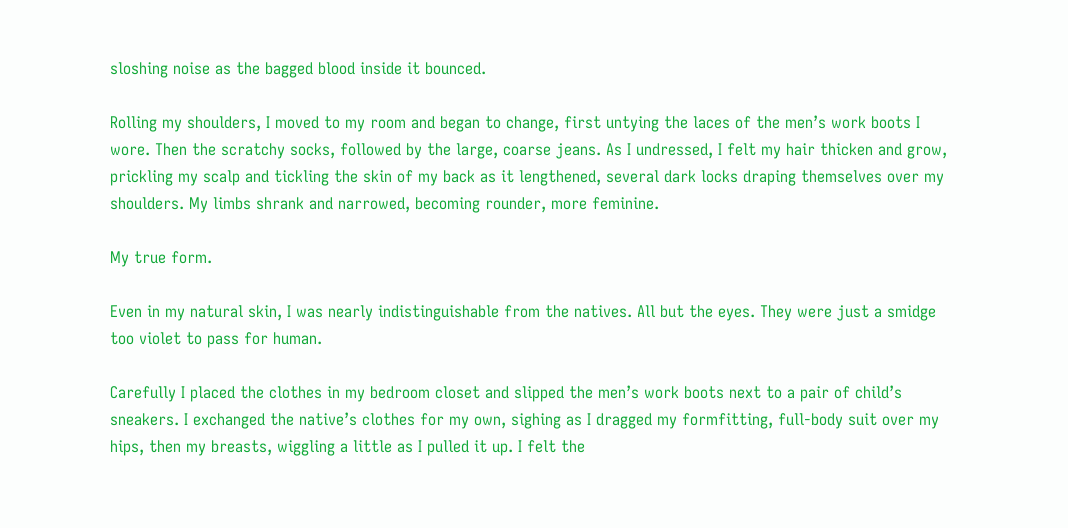sloshing noise as the bagged blood inside it bounced.

Rolling my shoulders, I moved to my room and began to change, first untying the laces of the men’s work boots I wore. Then the scratchy socks, followed by the large, coarse jeans. As I undressed, I felt my hair thicken and grow, prickling my scalp and tickling the skin of my back as it lengthened, several dark locks draping themselves over my shoulders. My limbs shrank and narrowed, becoming rounder, more feminine.

My true form.

Even in my natural skin, I was nearly indistinguishable from the natives. All but the eyes. They were just a smidge too violet to pass for human.

Carefully I placed the clothes in my bedroom closet and slipped the men’s work boots next to a pair of child’s sneakers. I exchanged the native’s clothes for my own, sighing as I dragged my formfitting, full-body suit over my hips, then my breasts, wiggling a little as I pulled it up. I felt the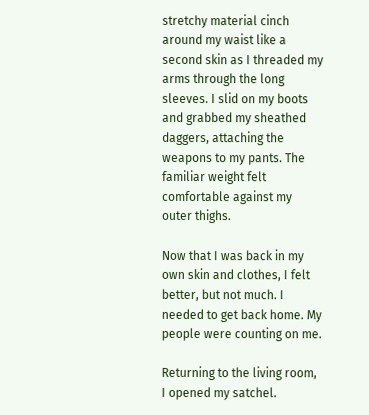stretchy material cinch around my waist like a second skin as I threaded my arms through the long sleeves. I slid on my boots and grabbed my sheathed daggers, attaching the weapons to my pants. The familiar weight felt comfortable against my outer thighs.

Now that I was back in my own skin and clothes, I felt better, but not much. I needed to get back home. My people were counting on me.

Returning to the living room, I opened my satchel.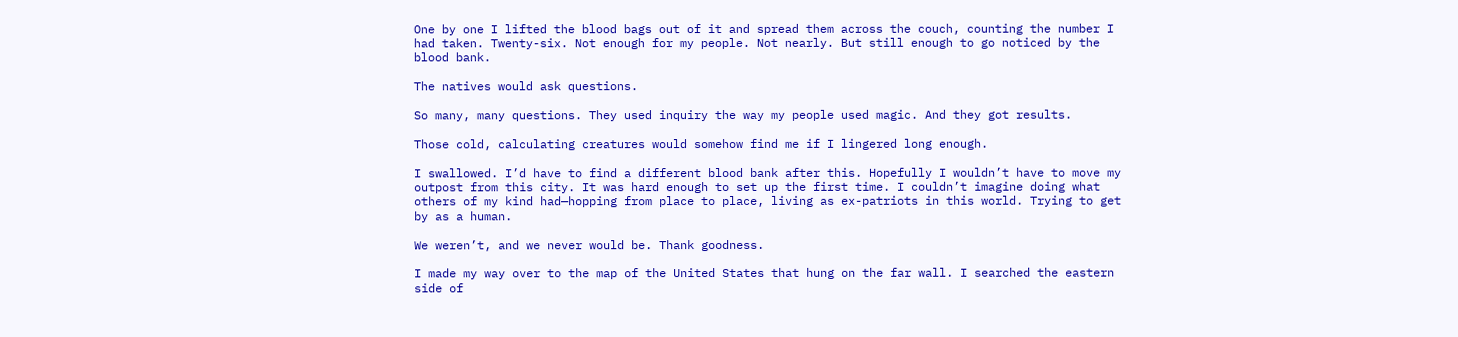One by one I lifted the blood bags out of it and spread them across the couch, counting the number I had taken. Twenty-six. Not enough for my people. Not nearly. But still enough to go noticed by the blood bank.

The natives would ask questions.

So many, many questions. They used inquiry the way my people used magic. And they got results.

Those cold, calculating creatures would somehow find me if I lingered long enough.

I swallowed. I’d have to find a different blood bank after this. Hopefully I wouldn’t have to move my outpost from this city. It was hard enough to set up the first time. I couldn’t imagine doing what others of my kind had—hopping from place to place, living as ex-patriots in this world. Trying to get by as a human.

We weren’t, and we never would be. Thank goodness.

I made my way over to the map of the United States that hung on the far wall. I searched the eastern side of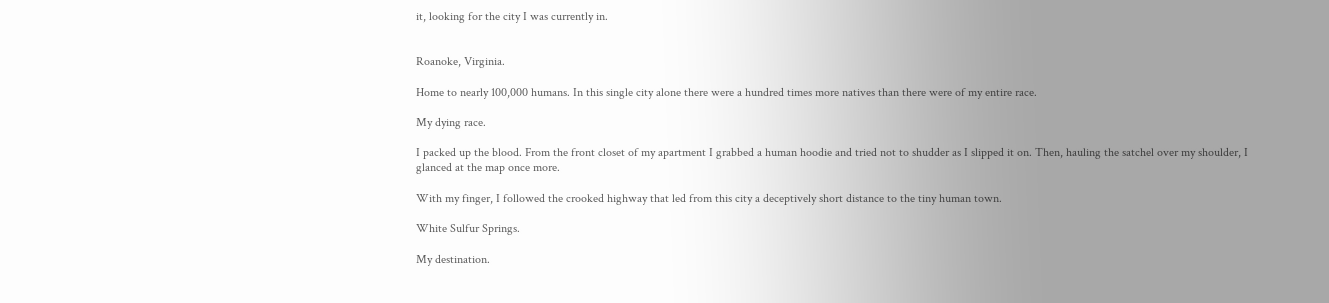it, looking for the city I was currently in.


Roanoke, Virginia.

Home to nearly 100,000 humans. In this single city alone there were a hundred times more natives than there were of my entire race.

My dying race.

I packed up the blood. From the front closet of my apartment I grabbed a human hoodie and tried not to shudder as I slipped it on. Then, hauling the satchel over my shoulder, I glanced at the map once more.

With my finger, I followed the crooked highway that led from this city a deceptively short distance to the tiny human town.

White Sulfur Springs.

My destination.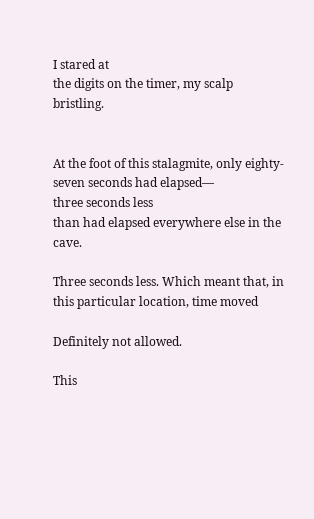I stared at
the digits on the timer, my scalp bristling.


At the foot of this stalagmite, only eighty-seven seconds had elapsed—
three seconds less
than had elapsed everywhere else in the cave.

Three seconds less. Which meant that, in this particular location, time moved

Definitely not allowed.

This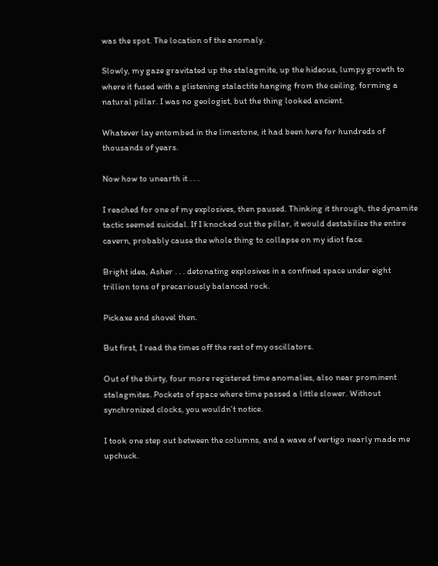was the spot. The location of the anomaly.

Slowly, my gaze gravitated up the stalagmite, up the hideous, lumpy growth to where it fused with a glistening stalactite hanging from the ceiling, forming a natural pillar. I was no geologist, but the thing looked ancient.

Whatever lay entombed in the limestone, it had been here for hundreds of thousands of years.

Now how to unearth it . . .

I reached for one of my explosives, then paused. Thinking it through, the dynamite tactic seemed suicidal. If I knocked out the pillar, it would destabilize the entire cavern, probably cause the whole thing to collapse on my idiot face.

Bright idea, Asher . . . detonating explosives in a confined space under eight trillion tons of precariously balanced rock.

Pickaxe and shovel then.

But first, I read the times off the rest of my oscillators.

Out of the thirty, four more registered time anomalies, also near prominent stalagmites. Pockets of space where time passed a little slower. Without synchronized clocks, you wouldn’t notice.

I took one step out between the columns, and a wave of vertigo nearly made me upchuck.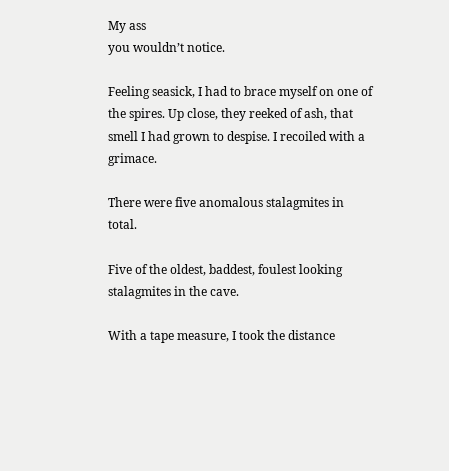My ass
you wouldn’t notice.

Feeling seasick, I had to brace myself on one of the spires. Up close, they reeked of ash, that smell I had grown to despise. I recoiled with a grimace.

There were five anomalous stalagmites in total.

Five of the oldest, baddest, foulest looking stalagmites in the cave.

With a tape measure, I took the distance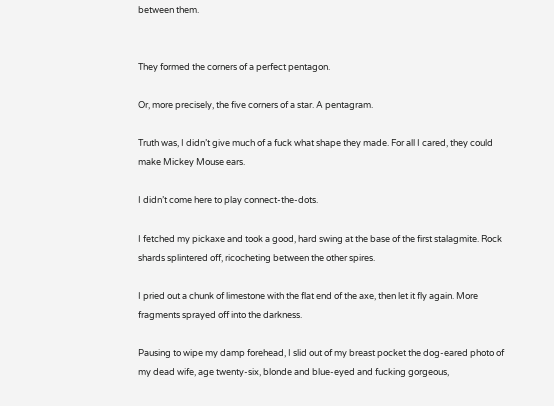between them.


They formed the corners of a perfect pentagon.

Or, more precisely, the five corners of a star. A pentagram.

Truth was, I didn’t give much of a fuck what shape they made. For all I cared, they could make Mickey Mouse ears.

I didn’t come here to play connect-the-dots.

I fetched my pickaxe and took a good, hard swing at the base of the first stalagmite. Rock shards splintered off, ricocheting between the other spires.

I pried out a chunk of limestone with the flat end of the axe, then let it fly again. More fragments sprayed off into the darkness.

Pausing to wipe my damp forehead, I slid out of my breast pocket the dog-eared photo of my dead wife, age twenty-six, blonde and blue-eyed and fucking gorgeous,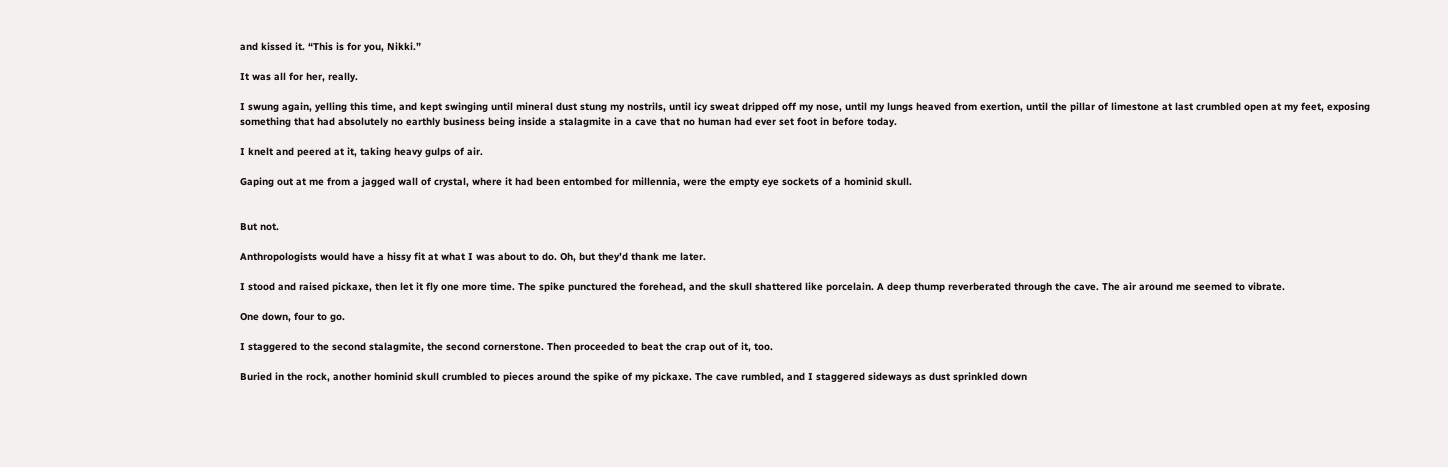and kissed it. “This is for you, Nikki.”

It was all for her, really.

I swung again, yelling this time, and kept swinging until mineral dust stung my nostrils, until icy sweat dripped off my nose, until my lungs heaved from exertion, until the pillar of limestone at last crumbled open at my feet, exposing something that had absolutely no earthly business being inside a stalagmite in a cave that no human had ever set foot in before today.

I knelt and peered at it, taking heavy gulps of air.

Gaping out at me from a jagged wall of crystal, where it had been entombed for millennia, were the empty eye sockets of a hominid skull.


But not.

Anthropologists would have a hissy fit at what I was about to do. Oh, but they’d thank me later.

I stood and raised pickaxe, then let it fly one more time. The spike punctured the forehead, and the skull shattered like porcelain. A deep thump reverberated through the cave. The air around me seemed to vibrate.

One down, four to go.

I staggered to the second stalagmite, the second cornerstone. Then proceeded to beat the crap out of it, too.

Buried in the rock, another hominid skull crumbled to pieces around the spike of my pickaxe. The cave rumbled, and I staggered sideways as dust sprinkled down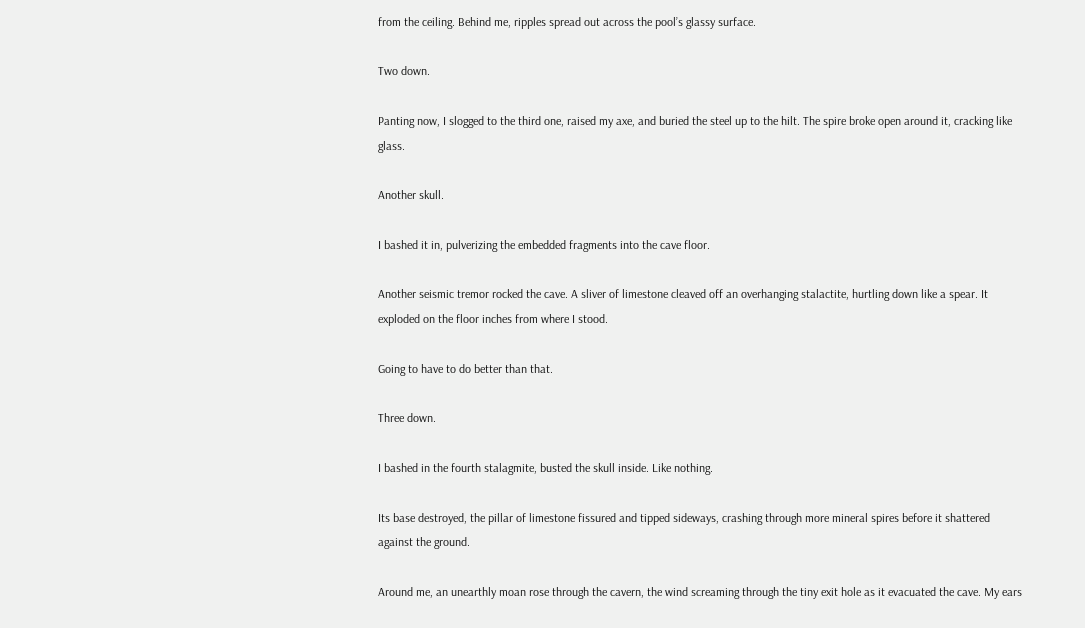from the ceiling. Behind me, ripples spread out across the pool’s glassy surface.

Two down.

Panting now, I slogged to the third one, raised my axe, and buried the steel up to the hilt. The spire broke open around it, cracking like glass.

Another skull.

I bashed it in, pulverizing the embedded fragments into the cave floor.

Another seismic tremor rocked the cave. A sliver of limestone cleaved off an overhanging stalactite, hurtling down like a spear. It exploded on the floor inches from where I stood.

Going to have to do better than that.

Three down.

I bashed in the fourth stalagmite, busted the skull inside. Like nothing.

Its base destroyed, the pillar of limestone fissured and tipped sideways, crashing through more mineral spires before it shattered against the ground.

Around me, an unearthly moan rose through the cavern, the wind screaming through the tiny exit hole as it evacuated the cave. My ears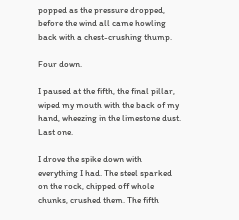popped as the pressure dropped, before the wind all came howling back with a chest-crushing thump.

Four down.

I paused at the fifth, the final pillar, wiped my mouth with the back of my hand, wheezing in the limestone dust. Last one.

I drove the spike down with everything I had. The steel sparked on the rock, chipped off whole chunks, crushed them. The fifth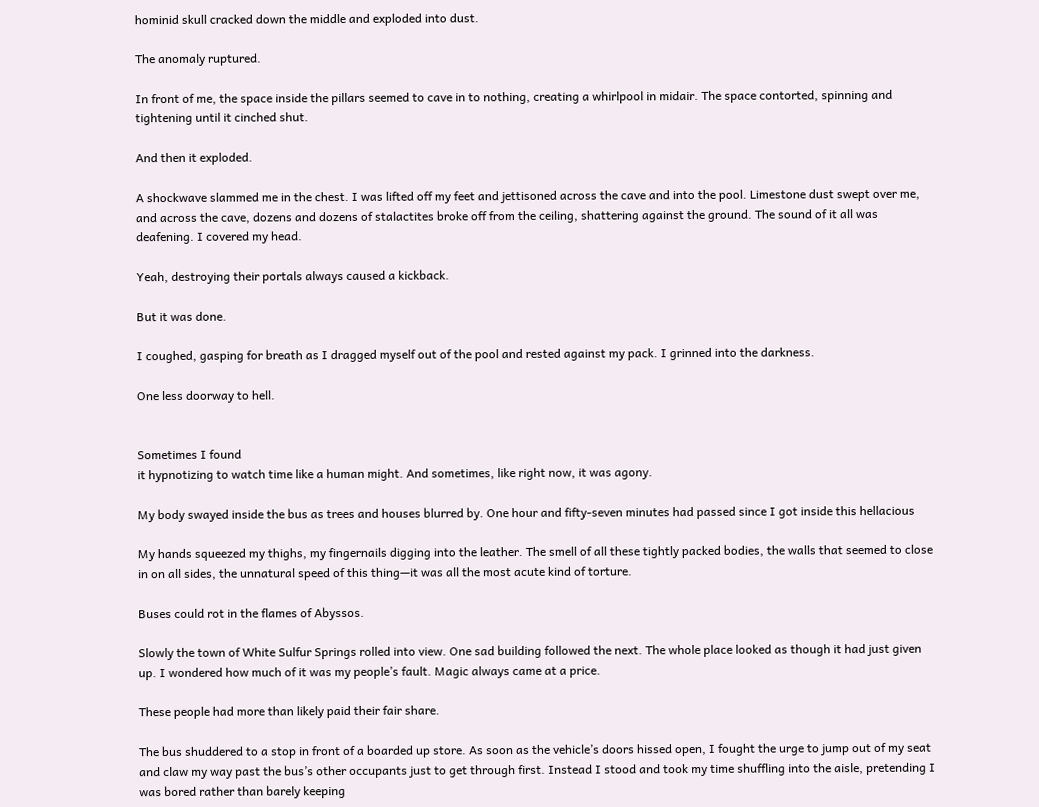hominid skull cracked down the middle and exploded into dust.

The anomaly ruptured.

In front of me, the space inside the pillars seemed to cave in to nothing, creating a whirlpool in midair. The space contorted, spinning and tightening until it cinched shut.

And then it exploded.

A shockwave slammed me in the chest. I was lifted off my feet and jettisoned across the cave and into the pool. Limestone dust swept over me, and across the cave, dozens and dozens of stalactites broke off from the ceiling, shattering against the ground. The sound of it all was deafening. I covered my head.

Yeah, destroying their portals always caused a kickback.

But it was done.

I coughed, gasping for breath as I dragged myself out of the pool and rested against my pack. I grinned into the darkness.

One less doorway to hell.


Sometimes I found
it hypnotizing to watch time like a human might. And sometimes, like right now, it was agony.

My body swayed inside the bus as trees and houses blurred by. One hour and fifty-seven minutes had passed since I got inside this hellacious

My hands squeezed my thighs, my fingernails digging into the leather. The smell of all these tightly packed bodies, the walls that seemed to close in on all sides, the unnatural speed of this thing—it was all the most acute kind of torture.

Buses could rot in the flames of Abyssos.

Slowly the town of White Sulfur Springs rolled into view. One sad building followed the next. The whole place looked as though it had just given up. I wondered how much of it was my people’s fault. Magic always came at a price.

These people had more than likely paid their fair share.

The bus shuddered to a stop in front of a boarded up store. As soon as the vehicle’s doors hissed open, I fought the urge to jump out of my seat and claw my way past the bus’s other occupants just to get through first. Instead I stood and took my time shuffling into the aisle, pretending I was bored rather than barely keeping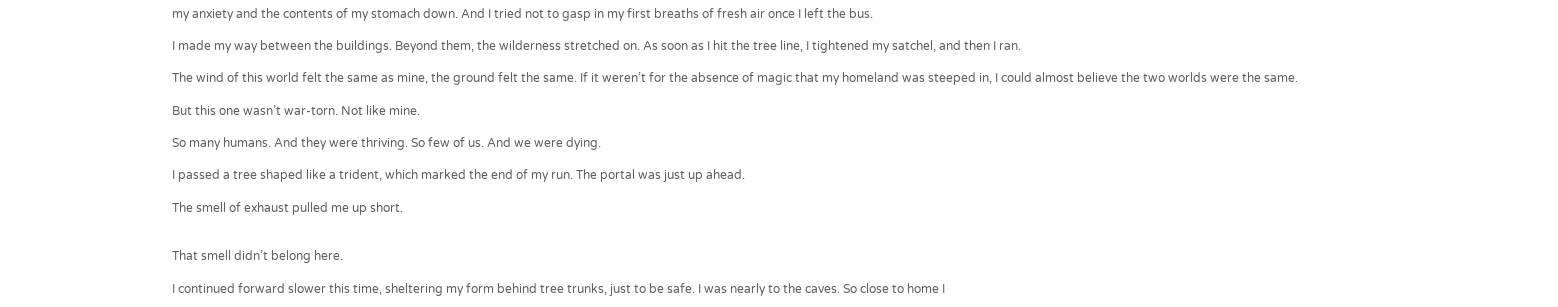my anxiety and the contents of my stomach down. And I tried not to gasp in my first breaths of fresh air once I left the bus.

I made my way between the buildings. Beyond them, the wilderness stretched on. As soon as I hit the tree line, I tightened my satchel, and then I ran.

The wind of this world felt the same as mine, the ground felt the same. If it weren’t for the absence of magic that my homeland was steeped in, I could almost believe the two worlds were the same.

But this one wasn’t war-torn. Not like mine.

So many humans. And they were thriving. So few of us. And we were dying.

I passed a tree shaped like a trident, which marked the end of my run. The portal was just up ahead.

The smell of exhaust pulled me up short.


That smell didn’t belong here.

I continued forward slower this time, sheltering my form behind tree trunks, just to be safe. I was nearly to the caves. So close to home I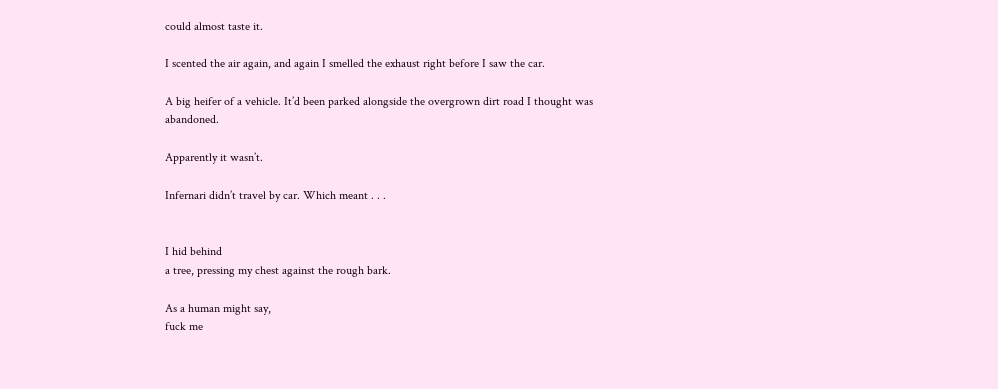could almost taste it.

I scented the air again, and again I smelled the exhaust right before I saw the car.

A big heifer of a vehicle. It’d been parked alongside the overgrown dirt road I thought was abandoned.

Apparently it wasn’t.

Infernari didn’t travel by car. Which meant . . .


I hid behind
a tree, pressing my chest against the rough bark.

As a human might say,
fuck me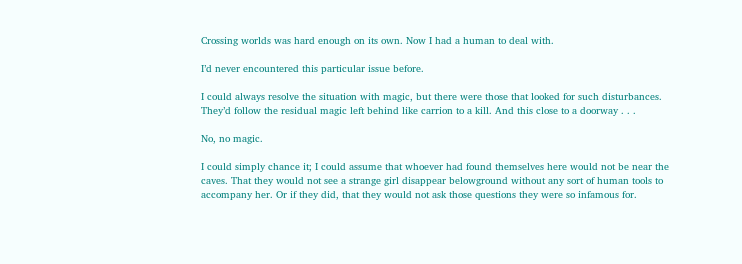Crossing worlds was hard enough on its own. Now I had a human to deal with.

I’d never encountered this particular issue before.

I could always resolve the situation with magic, but there were those that looked for such disturbances. They’d follow the residual magic left behind like carrion to a kill. And this close to a doorway . . .

No, no magic.

I could simply chance it; I could assume that whoever had found themselves here would not be near the caves. That they would not see a strange girl disappear belowground without any sort of human tools to accompany her. Or if they did, that they would not ask those questions they were so infamous for.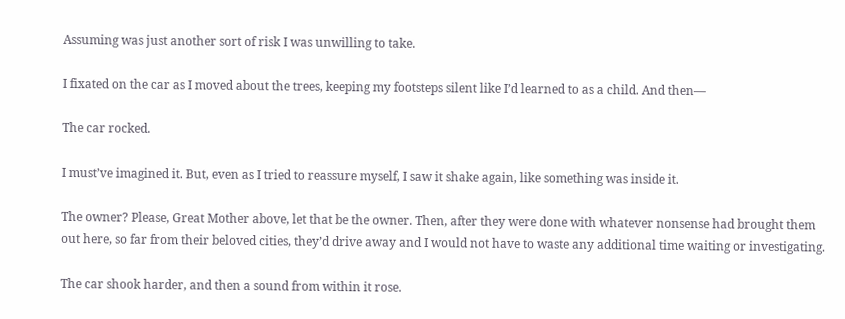Assuming was just another sort of risk I was unwilling to take.

I fixated on the car as I moved about the trees, keeping my footsteps silent like I’d learned to as a child. And then—

The car rocked.

I must’ve imagined it. But, even as I tried to reassure myself, I saw it shake again, like something was inside it.

The owner? Please, Great Mother above, let that be the owner. Then, after they were done with whatever nonsense had brought them out here, so far from their beloved cities, they’d drive away and I would not have to waste any additional time waiting or investigating.

The car shook harder, and then a sound from within it rose.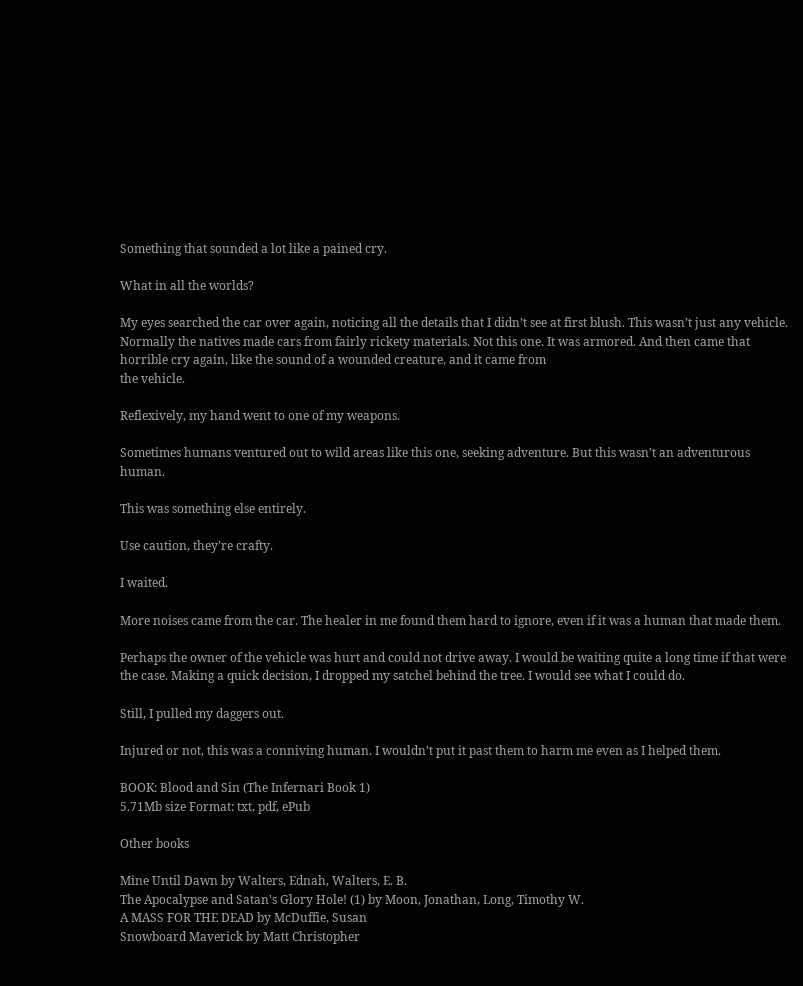Something that sounded a lot like a pained cry.

What in all the worlds?

My eyes searched the car over again, noticing all the details that I didn’t see at first blush. This wasn’t just any vehicle. Normally the natives made cars from fairly rickety materials. Not this one. It was armored. And then came that horrible cry again, like the sound of a wounded creature, and it came from
the vehicle.

Reflexively, my hand went to one of my weapons.

Sometimes humans ventured out to wild areas like this one, seeking adventure. But this wasn’t an adventurous human.

This was something else entirely.

Use caution, they’re crafty.

I waited.

More noises came from the car. The healer in me found them hard to ignore, even if it was a human that made them.

Perhaps the owner of the vehicle was hurt and could not drive away. I would be waiting quite a long time if that were the case. Making a quick decision, I dropped my satchel behind the tree. I would see what I could do.

Still, I pulled my daggers out.

Injured or not, this was a conniving human. I wouldn’t put it past them to harm me even as I helped them.

BOOK: Blood and Sin (The Infernari Book 1)
5.71Mb size Format: txt, pdf, ePub

Other books

Mine Until Dawn by Walters, Ednah, Walters, E. B.
The Apocalypse and Satan's Glory Hole! (1) by Moon, Jonathan, Long, Timothy W.
A MASS FOR THE DEAD by McDuffie, Susan
Snowboard Maverick by Matt Christopher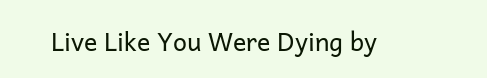Live Like You Were Dying by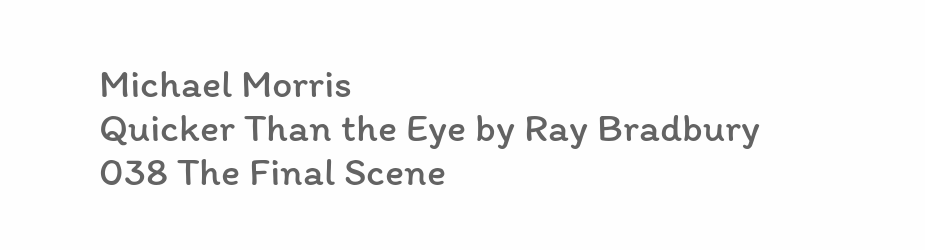Michael Morris
Quicker Than the Eye by Ray Bradbury
038 The Final Scene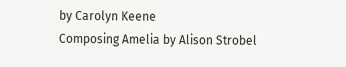by Carolyn Keene
Composing Amelia by Alison Strobel